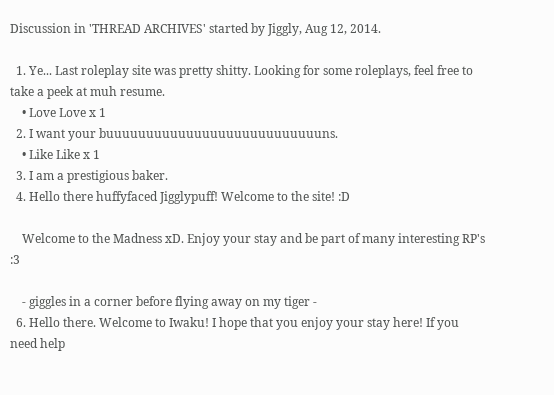Discussion in 'THREAD ARCHIVES' started by Jiggly, Aug 12, 2014.

  1. Ye... Last roleplay site was pretty shitty. Looking for some roleplays, feel free to take a peek at muh resume.
    • Love Love x 1
  2. I want your buuuuuuuuuuuuuuuuuuuuuuuuuuuns.
    • Like Like x 1
  3. I am a prestigious baker.
  4. Hello there huffyfaced Jigglypuff! Welcome to the site! :D

    Welcome to the Madness xD. Enjoy your stay and be part of many interesting RP's :3

    - giggles in a corner before flying away on my tiger -
  6. Hello there. Welcome to Iwaku! I hope that you enjoy your stay here! If you need help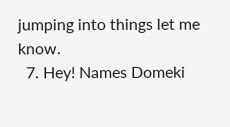jumping into things let me know.
  7. Hey! Names Domeki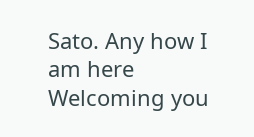Sato. Any how I am here Welcoming you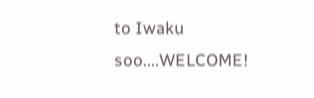to Iwaku soo....WELCOME!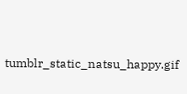tumblr_static_natsu_happy.gif